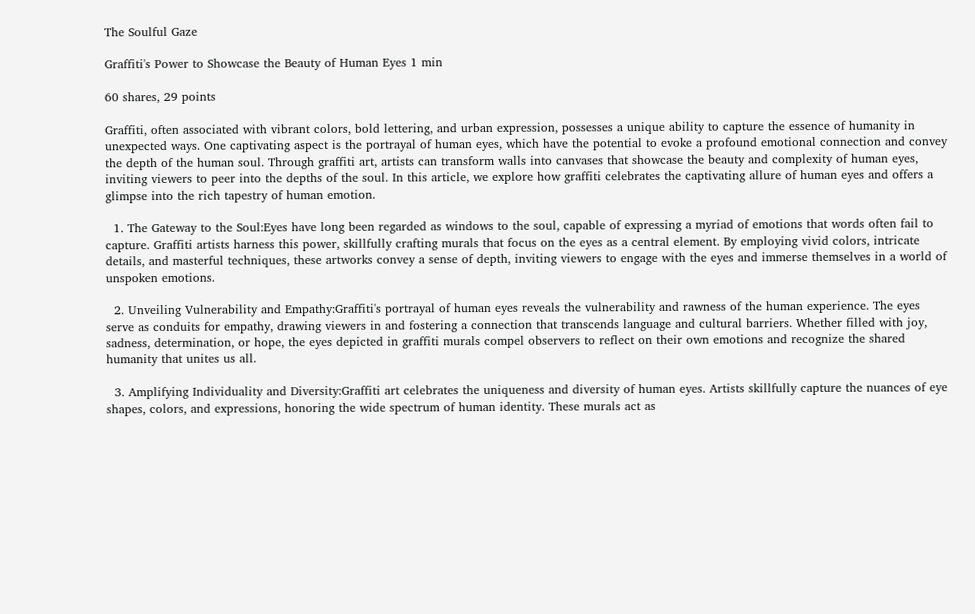The Soulful Gaze

Graffiti's Power to Showcase the Beauty of Human Eyes 1 min

60 shares, 29 points

Graffiti, often associated with vibrant colors, bold lettering, and urban expression, possesses a unique ability to capture the essence of humanity in unexpected ways. One captivating aspect is the portrayal of human eyes, which have the potential to evoke a profound emotional connection and convey the depth of the human soul. Through graffiti art, artists can transform walls into canvases that showcase the beauty and complexity of human eyes, inviting viewers to peer into the depths of the soul. In this article, we explore how graffiti celebrates the captivating allure of human eyes and offers a glimpse into the rich tapestry of human emotion.

  1. The Gateway to the Soul:Eyes have long been regarded as windows to the soul, capable of expressing a myriad of emotions that words often fail to capture. Graffiti artists harness this power, skillfully crafting murals that focus on the eyes as a central element. By employing vivid colors, intricate details, and masterful techniques, these artworks convey a sense of depth, inviting viewers to engage with the eyes and immerse themselves in a world of unspoken emotions.

  2. Unveiling Vulnerability and Empathy:Graffiti's portrayal of human eyes reveals the vulnerability and rawness of the human experience. The eyes serve as conduits for empathy, drawing viewers in and fostering a connection that transcends language and cultural barriers. Whether filled with joy, sadness, determination, or hope, the eyes depicted in graffiti murals compel observers to reflect on their own emotions and recognize the shared humanity that unites us all.

  3. Amplifying Individuality and Diversity:Graffiti art celebrates the uniqueness and diversity of human eyes. Artists skillfully capture the nuances of eye shapes, colors, and expressions, honoring the wide spectrum of human identity. These murals act as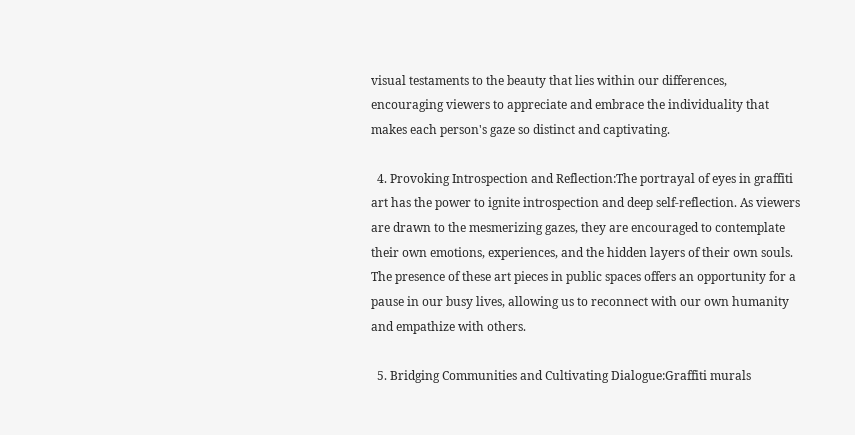visual testaments to the beauty that lies within our differences, encouraging viewers to appreciate and embrace the individuality that makes each person's gaze so distinct and captivating.

  4. Provoking Introspection and Reflection:The portrayal of eyes in graffiti art has the power to ignite introspection and deep self-reflection. As viewers are drawn to the mesmerizing gazes, they are encouraged to contemplate their own emotions, experiences, and the hidden layers of their own souls. The presence of these art pieces in public spaces offers an opportunity for a pause in our busy lives, allowing us to reconnect with our own humanity and empathize with others.

  5. Bridging Communities and Cultivating Dialogue:Graffiti murals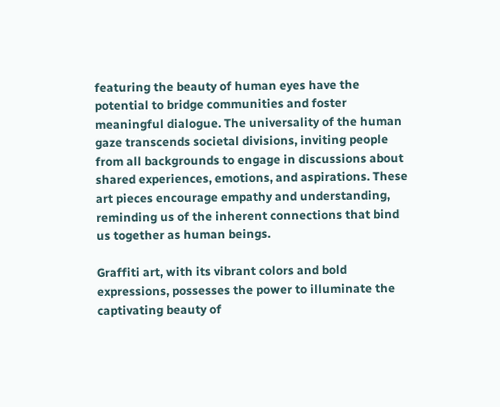featuring the beauty of human eyes have the potential to bridge communities and foster meaningful dialogue. The universality of the human gaze transcends societal divisions, inviting people from all backgrounds to engage in discussions about shared experiences, emotions, and aspirations. These art pieces encourage empathy and understanding, reminding us of the inherent connections that bind us together as human beings.

Graffiti art, with its vibrant colors and bold expressions, possesses the power to illuminate the captivating beauty of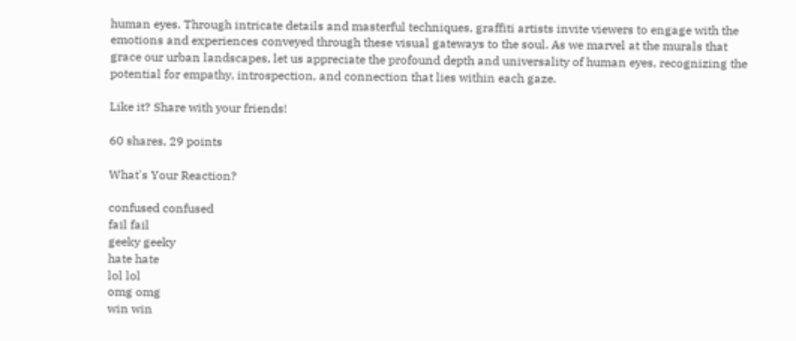human eyes. Through intricate details and masterful techniques, graffiti artists invite viewers to engage with the emotions and experiences conveyed through these visual gateways to the soul. As we marvel at the murals that grace our urban landscapes, let us appreciate the profound depth and universality of human eyes, recognizing the potential for empathy, introspection, and connection that lies within each gaze.

Like it? Share with your friends!

60 shares, 29 points

What's Your Reaction?

confused confused
fail fail
geeky geeky
hate hate
lol lol
omg omg
win win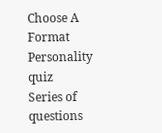Choose A Format
Personality quiz
Series of questions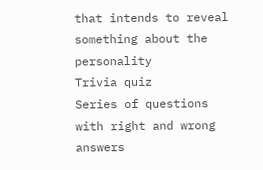that intends to reveal something about the personality
Trivia quiz
Series of questions with right and wrong answers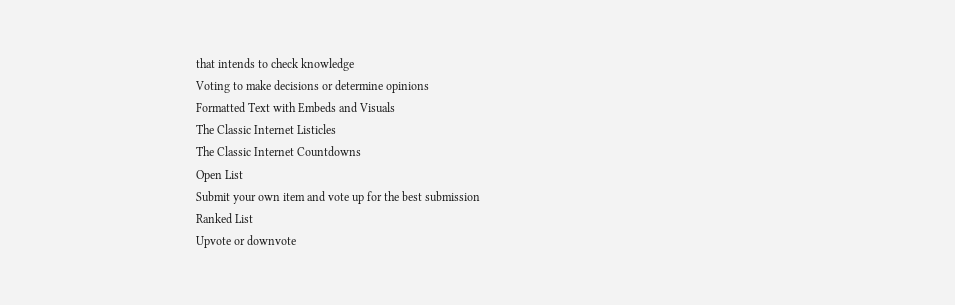that intends to check knowledge
Voting to make decisions or determine opinions
Formatted Text with Embeds and Visuals
The Classic Internet Listicles
The Classic Internet Countdowns
Open List
Submit your own item and vote up for the best submission
Ranked List
Upvote or downvote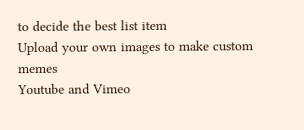to decide the best list item
Upload your own images to make custom memes
Youtube and Vimeo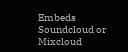Embeds
Soundcloud or Mixcloud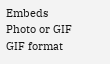Embeds
Photo or GIF
GIF format